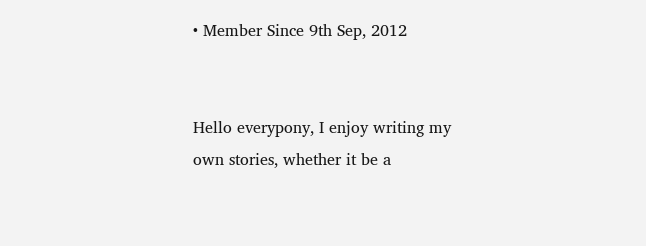• Member Since 9th Sep, 2012


Hello everypony, I enjoy writing my own stories, whether it be a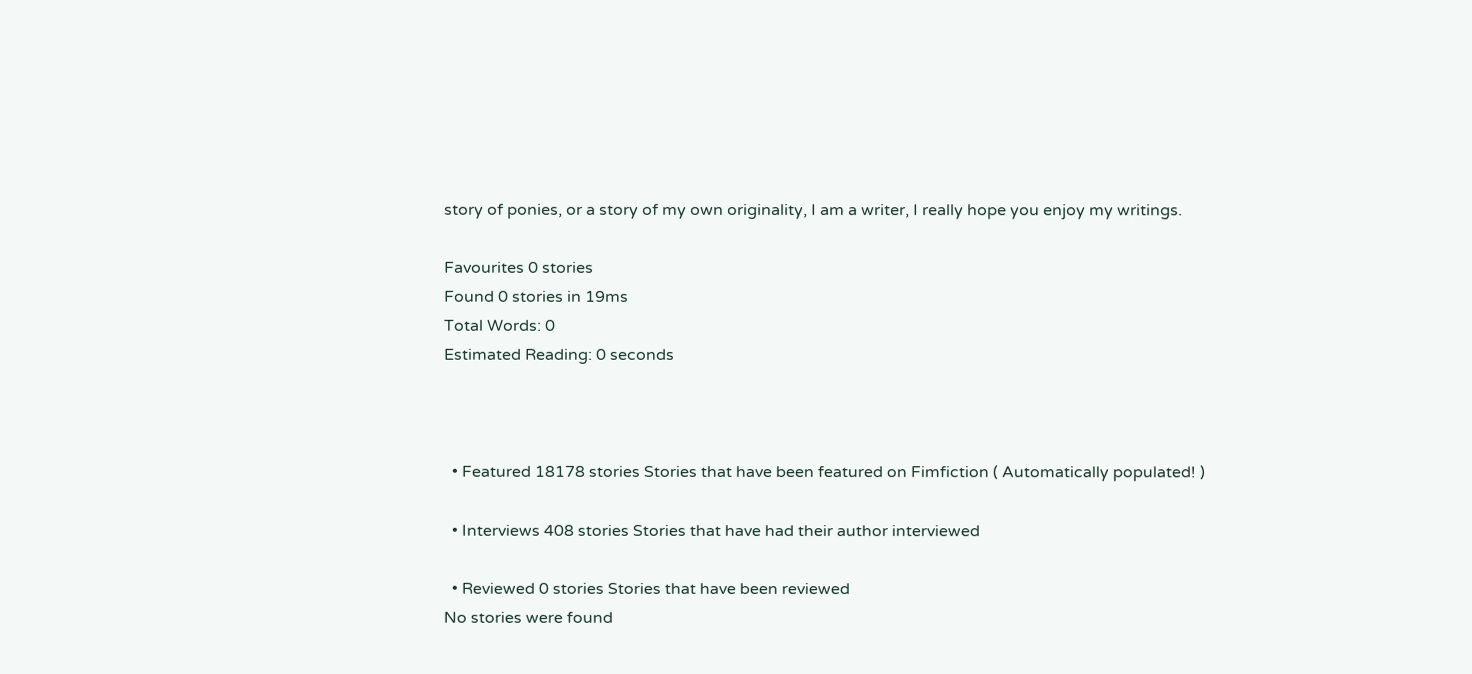story of ponies, or a story of my own originality, I am a writer, I really hope you enjoy my writings.

Favourites 0 stories
Found 0 stories in 19ms
Total Words: 0
Estimated Reading: 0 seconds



  • Featured 18178 stories Stories that have been featured on Fimfiction ( Automatically populated! )

  • Interviews 408 stories Stories that have had their author interviewed

  • Reviewed 0 stories Stories that have been reviewed
No stories were found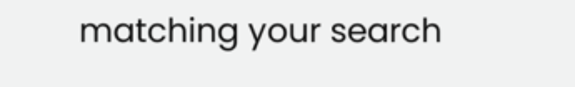matching your search